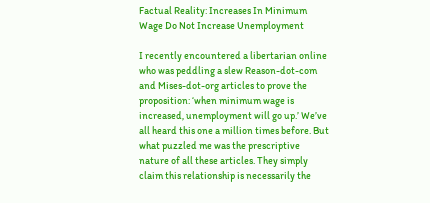Factual Reality: Increases In Minimum Wage Do Not Increase Unemployment

I recently encountered a libertarian online who was peddling a slew Reason-dot-com and Mises-dot-org articles to prove the proposition: ‘when minimum wage is increased, unemployment will go up.’ We’ve all heard this one a million times before. But what puzzled me was the prescriptive nature of all these articles. They simply claim this relationship is necessarily the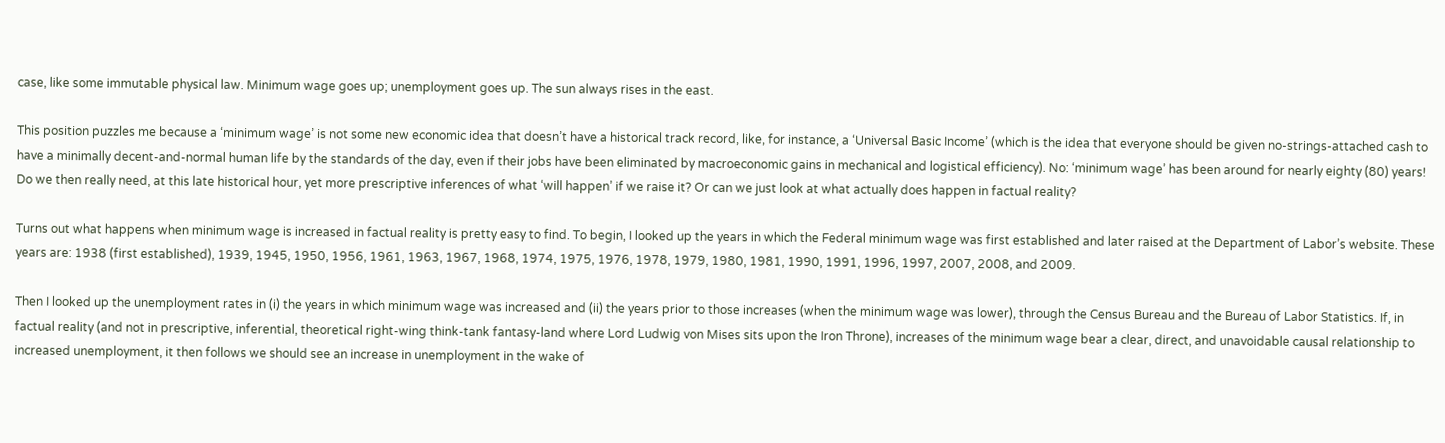case, like some immutable physical law. Minimum wage goes up; unemployment goes up. The sun always rises in the east.

This position puzzles me because a ‘minimum wage’ is not some new economic idea that doesn’t have a historical track record, like, for instance, a ‘Universal Basic Income’ (which is the idea that everyone should be given no-strings-attached cash to have a minimally decent-and-normal human life by the standards of the day, even if their jobs have been eliminated by macroeconomic gains in mechanical and logistical efficiency). No: ‘minimum wage’ has been around for nearly eighty (80) years! Do we then really need, at this late historical hour, yet more prescriptive inferences of what ‘will happen’ if we raise it? Or can we just look at what actually does happen in factual reality?

Turns out what happens when minimum wage is increased in factual reality is pretty easy to find. To begin, I looked up the years in which the Federal minimum wage was first established and later raised at the Department of Labor’s website. These years are: 1938 (first established), 1939, 1945, 1950, 1956, 1961, 1963, 1967, 1968, 1974, 1975, 1976, 1978, 1979, 1980, 1981, 1990, 1991, 1996, 1997, 2007, 2008, and 2009.

Then I looked up the unemployment rates in (i) the years in which minimum wage was increased and (ii) the years prior to those increases (when the minimum wage was lower), through the Census Bureau and the Bureau of Labor Statistics. If, in factual reality (and not in prescriptive, inferential, theoretical right-wing think-tank fantasy-land where Lord Ludwig von Mises sits upon the Iron Throne), increases of the minimum wage bear a clear, direct, and unavoidable causal relationship to increased unemployment, it then follows we should see an increase in unemployment in the wake of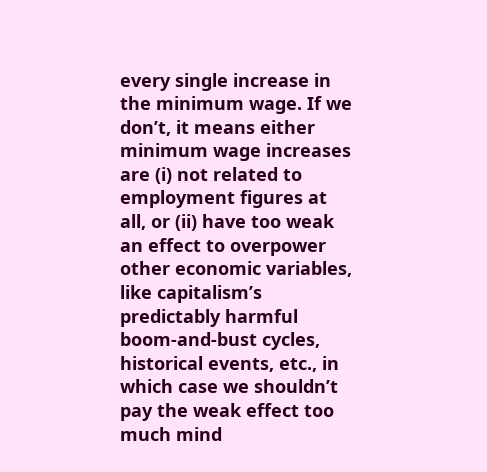every single increase in the minimum wage. If we don’t, it means either minimum wage increases are (i) not related to employment figures at all, or (ii) have too weak an effect to overpower other economic variables, like capitalism’s predictably harmful boom-and-bust cycles, historical events, etc., in which case we shouldn’t pay the weak effect too much mind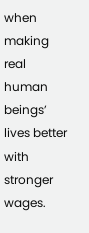when making real human beings’ lives better with stronger wages.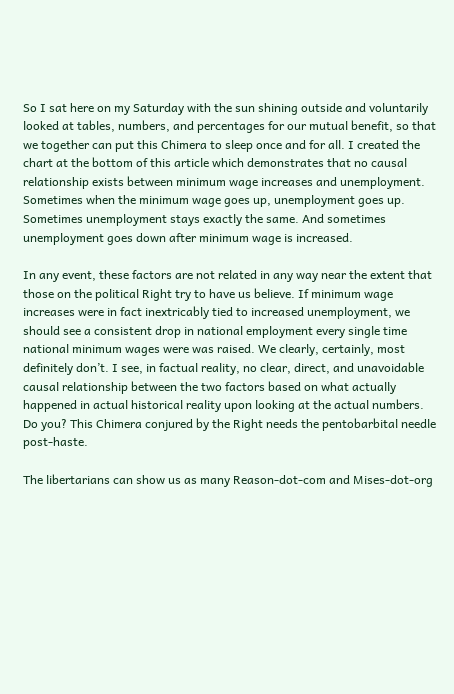So I sat here on my Saturday with the sun shining outside and voluntarily looked at tables, numbers, and percentages for our mutual benefit, so that we together can put this Chimera to sleep once and for all. I created the chart at the bottom of this article which demonstrates that no causal relationship exists between minimum wage increases and unemployment. Sometimes when the minimum wage goes up, unemployment goes up. Sometimes unemployment stays exactly the same. And sometimes unemployment goes down after minimum wage is increased.

In any event, these factors are not related in any way near the extent that those on the political Right try to have us believe. If minimum wage increases were in fact inextricably tied to increased unemployment, we should see a consistent drop in national employment every single time national minimum wages were was raised. We clearly, certainly, most definitely don’t. I see, in factual reality, no clear, direct, and unavoidable causal relationship between the two factors based on what actually happened in actual historical reality upon looking at the actual numbers. Do you? This Chimera conjured by the Right needs the pentobarbital needle post-haste.

The libertarians can show us as many Reason-dot-com and Mises-dot-org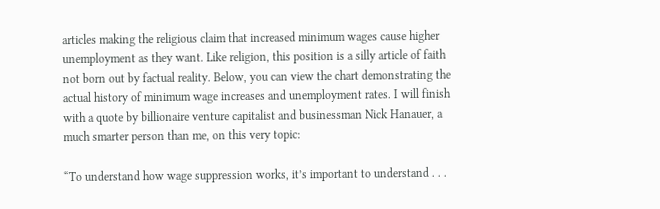articles making the religious claim that increased minimum wages cause higher unemployment as they want. Like religion, this position is a silly article of faith not born out by factual reality. Below, you can view the chart demonstrating the actual history of minimum wage increases and unemployment rates. I will finish with a quote by billionaire venture capitalist and businessman Nick Hanauer, a much smarter person than me, on this very topic:

“To understand how wage suppression works, it’s important to understand . . .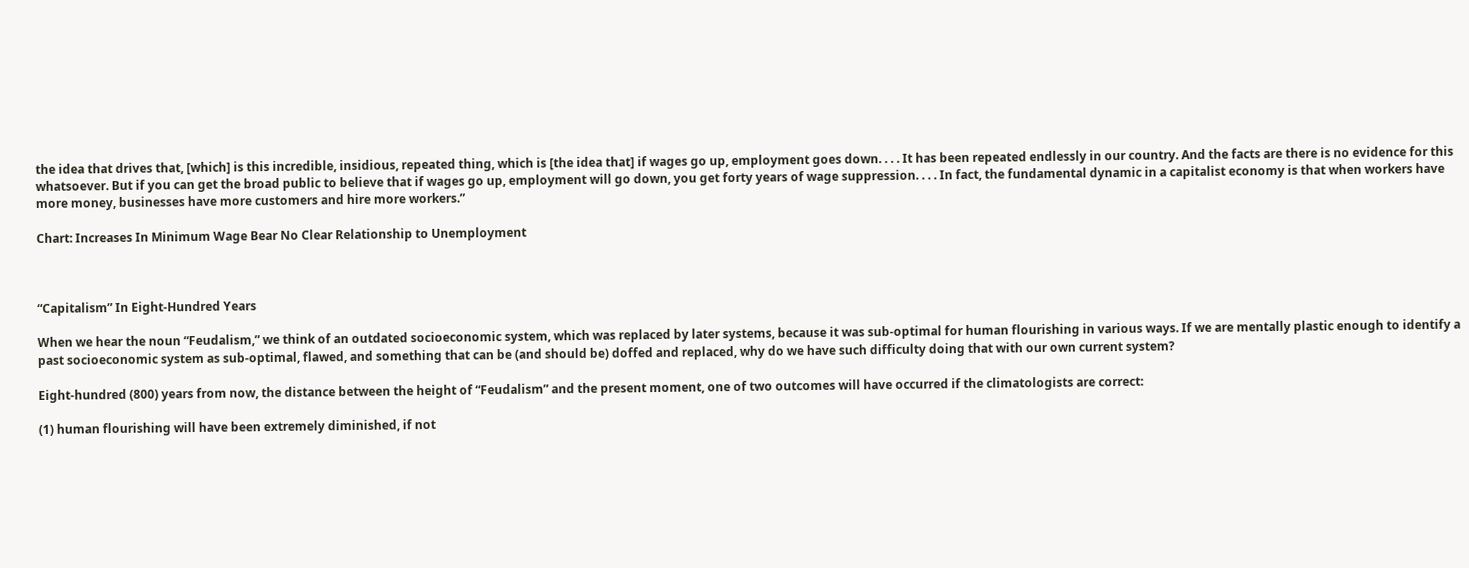the idea that drives that, [which] is this incredible, insidious, repeated thing, which is [the idea that] if wages go up, employment goes down. . . . It has been repeated endlessly in our country. And the facts are there is no evidence for this whatsoever. But if you can get the broad public to believe that if wages go up, employment will go down, you get forty years of wage suppression. . . . In fact, the fundamental dynamic in a capitalist economy is that when workers have more money, businesses have more customers and hire more workers.”

Chart: Increases In Minimum Wage Bear No Clear Relationship to Unemployment



“Capitalism” In Eight-Hundred Years

When we hear the noun “Feudalism,” we think of an outdated socioeconomic system, which was replaced by later systems, because it was sub-optimal for human flourishing in various ways. If we are mentally plastic enough to identify a past socioeconomic system as sub-optimal, flawed, and something that can be (and should be) doffed and replaced, why do we have such difficulty doing that with our own current system?

Eight-hundred (800) years from now, the distance between the height of “Feudalism” and the present moment, one of two outcomes will have occurred if the climatologists are correct:

(1) human flourishing will have been extremely diminished, if not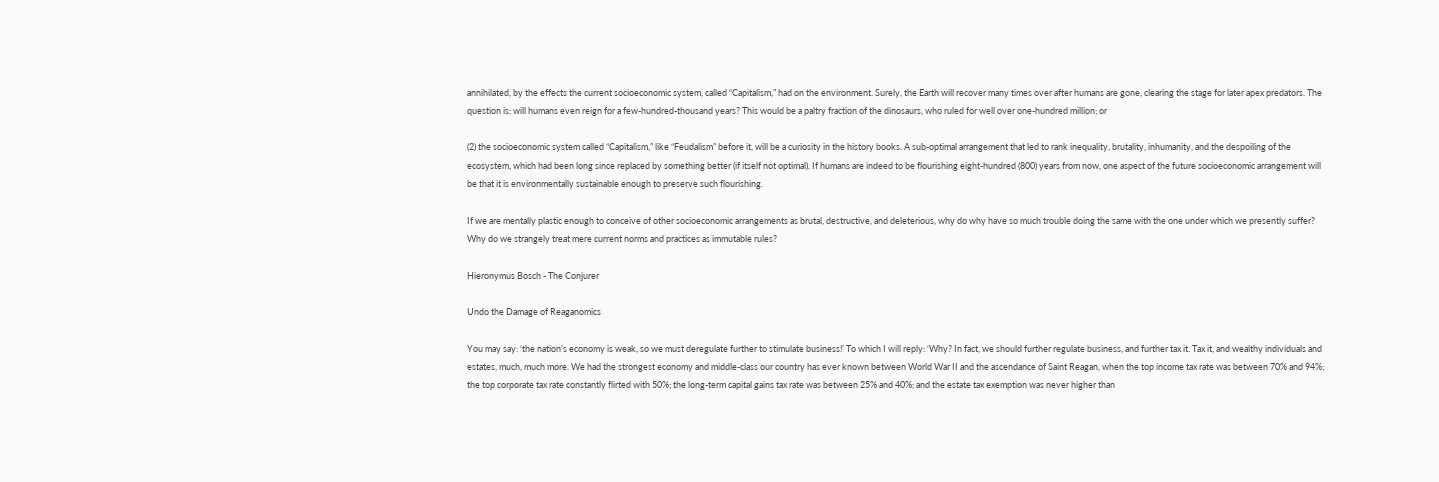annihilated, by the effects the current socioeconomic system, called “Capitalism,” had on the environment. Surely, the Earth will recover many times over after humans are gone, clearing the stage for later apex predators. The question is: will humans even reign for a few-hundred-thousand years? This would be a paltry fraction of the dinosaurs, who ruled for well over one-hundred million; or

(2) the socioeconomic system called “Capitalism,” like “Feudalism” before it, will be a curiosity in the history books. A sub-optimal arrangement that led to rank inequality, brutality, inhumanity, and the despoiling of the ecosystem, which had been long since replaced by something better (if itself not optimal). If humans are indeed to be flourishing eight-hundred (800) years from now, one aspect of the future socioeconomic arrangement will be that it is environmentally sustainable enough to preserve such flourishing.

If we are mentally plastic enough to conceive of other socioeconomic arrangements as brutal, destructive, and deleterious, why do why have so much trouble doing the same with the one under which we presently suffer? Why do we strangely treat mere current norms and practices as immutable rules?

Hieronymus Bosch - The Conjurer

Undo the Damage of Reaganomics

You may say: ‘the nation’s economy is weak, so we must deregulate further to stimulate business!’ To which I will reply: ‘Why? In fact, we should further regulate business, and further tax it. Tax it, and wealthy individuals and estates, much, much more. We had the strongest economy and middle-class our country has ever known between World War II and the ascendance of Saint Reagan, when the top income tax rate was between 70% and 94%; the top corporate tax rate constantly flirted with 50%; the long-term capital gains tax rate was between 25% and 40%; and the estate tax exemption was never higher than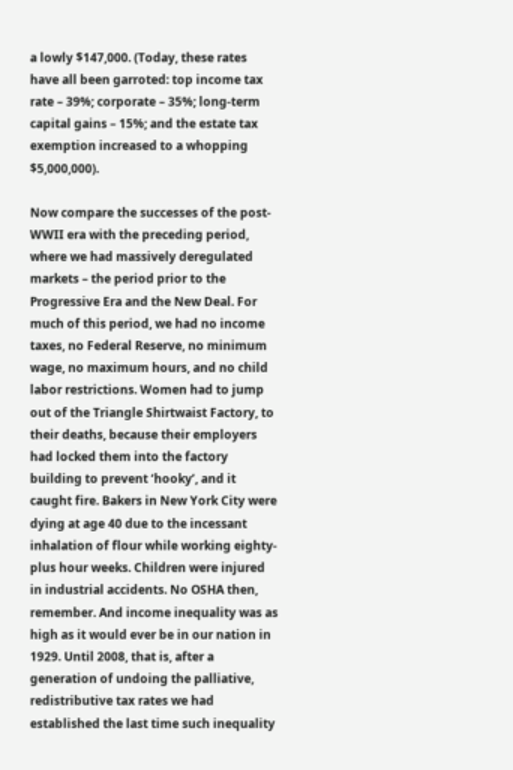a lowly $147,000. (Today, these rates have all been garroted: top income tax rate – 39%; corporate – 35%; long-term capital gains – 15%; and the estate tax exemption increased to a whopping $5,000,000).

Now compare the successes of the post-WWII era with the preceding period, where we had massively deregulated markets – the period prior to the Progressive Era and the New Deal. For much of this period, we had no income taxes, no Federal Reserve, no minimum wage, no maximum hours, and no child labor restrictions. Women had to jump out of the Triangle Shirtwaist Factory, to their deaths, because their employers had locked them into the factory building to prevent ‘hooky’, and it caught fire. Bakers in New York City were dying at age 40 due to the incessant inhalation of flour while working eighty-plus hour weeks. Children were injured in industrial accidents. No OSHA then, remember. And income inequality was as high as it would ever be in our nation in 1929. Until 2008, that is, after a generation of undoing the palliative, redistributive tax rates we had established the last time such inequality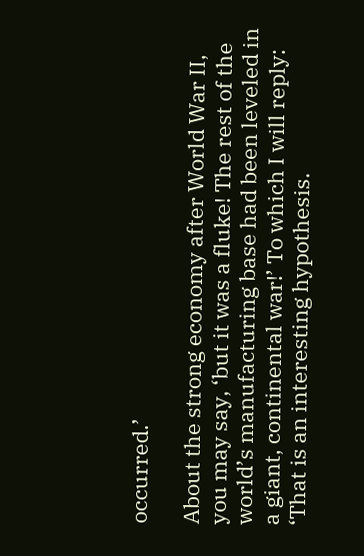occurred.’

About the strong economy after World War II, you may say, ‘but it was a fluke! The rest of the world’s manufacturing base had been leveled in a giant, continental war!’ To which I will reply: ‘That is an interesting hypothesis.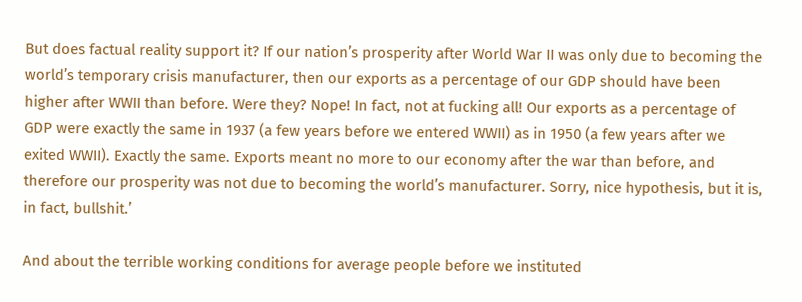But does factual reality support it? If our nation’s prosperity after World War II was only due to becoming the world’s temporary crisis manufacturer, then our exports as a percentage of our GDP should have been higher after WWII than before. Were they? Nope! In fact, not at fucking all! Our exports as a percentage of GDP were exactly the same in 1937 (a few years before we entered WWII) as in 1950 (a few years after we exited WWII). Exactly the same. Exports meant no more to our economy after the war than before, and therefore our prosperity was not due to becoming the world’s manufacturer. Sorry, nice hypothesis, but it is, in fact, bullshit.’

And about the terrible working conditions for average people before we instituted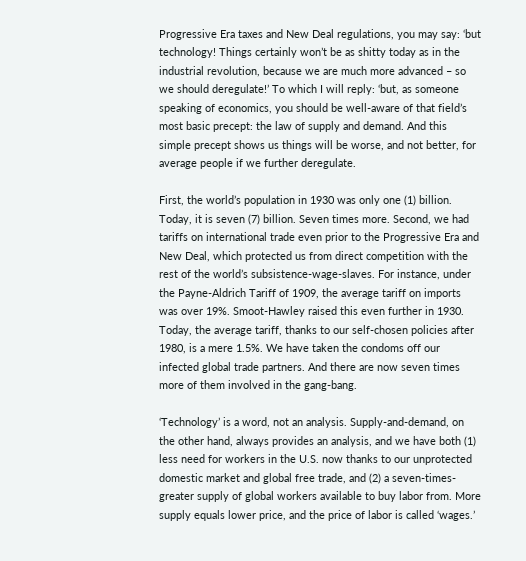Progressive Era taxes and New Deal regulations, you may say: ‘but technology! Things certainly won’t be as shitty today as in the industrial revolution, because we are much more advanced – so we should deregulate!’ To which I will reply: ‘but, as someone speaking of economics, you should be well-aware of that field’s most basic precept: the law of supply and demand. And this simple precept shows us things will be worse, and not better, for average people if we further deregulate.

First, the world’s population in 1930 was only one (1) billion. Today, it is seven (7) billion. Seven times more. Second, we had tariffs on international trade even prior to the Progressive Era and New Deal, which protected us from direct competition with the rest of the world’s subsistence-wage-slaves. For instance, under the Payne-Aldrich Tariff of 1909, the average tariff on imports was over 19%. Smoot-Hawley raised this even further in 1930. Today, the average tariff, thanks to our self-chosen policies after 1980, is a mere 1.5%. We have taken the condoms off our infected global trade partners. And there are now seven times more of them involved in the gang-bang.

‘Technology’ is a word, not an analysis. Supply-and-demand, on the other hand, always provides an analysis, and we have both (1) less need for workers in the U.S. now thanks to our unprotected domestic market and global free trade, and (2) a seven-times-greater supply of global workers available to buy labor from. More supply equals lower price, and the price of labor is called ‘wages.’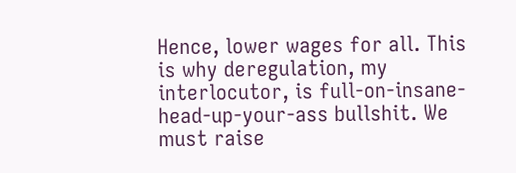Hence, lower wages for all. This is why deregulation, my interlocutor, is full-on-insane-head-up-your-ass bullshit. We must raise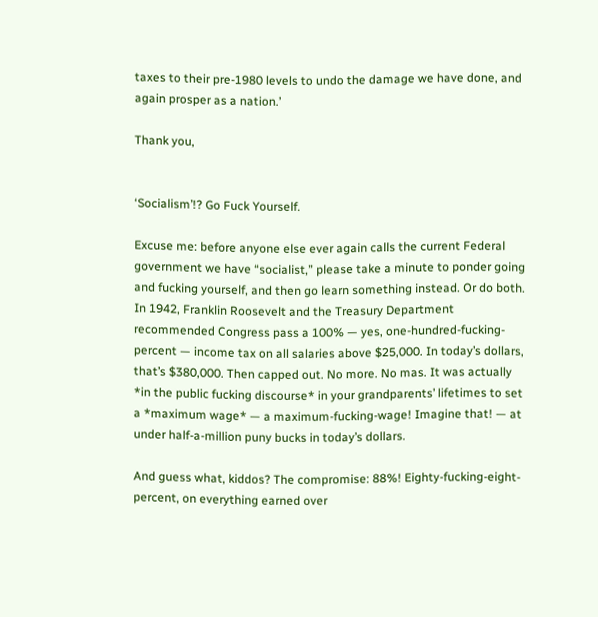taxes to their pre-1980 levels to undo the damage we have done, and again prosper as a nation.’

Thank you,


‘Socialism’!? Go Fuck Yourself.

Excuse me: before anyone else ever again calls the current Federal government we have “socialist,” please take a minute to ponder going and fucking yourself, and then go learn something instead. Or do both. In 1942, Franklin Roosevelt and the Treasury Department recommended Congress pass a 100% — yes, one-hundred-fucking-percent — income tax on all salaries above $25,000. In today’s dollars, that’s $380,000. Then capped out. No more. No mas. It was actually *in the public fucking discourse* in your grandparents’ lifetimes to set a *maximum wage* — a maximum-fucking-wage! Imagine that! — at under half-a-million puny bucks in today’s dollars.

And guess what, kiddos? The compromise: 88%! Eighty-fucking-eight-percent, on everything earned over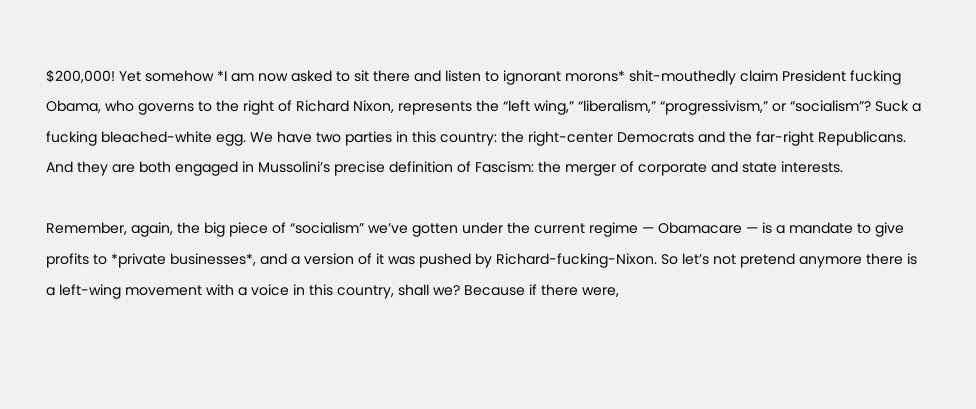$200,000! Yet somehow *I am now asked to sit there and listen to ignorant morons* shit-mouthedly claim President fucking Obama, who governs to the right of Richard Nixon, represents the “left wing,” “liberalism,” “progressivism,” or “socialism”? Suck a fucking bleached-white egg. We have two parties in this country: the right-center Democrats and the far-right Republicans. And they are both engaged in Mussolini’s precise definition of Fascism: the merger of corporate and state interests.

Remember, again, the big piece of “socialism” we’ve gotten under the current regime — Obamacare — is a mandate to give profits to *private businesses*, and a version of it was pushed by Richard-fucking-Nixon. So let’s not pretend anymore there is a left-wing movement with a voice in this country, shall we? Because if there were,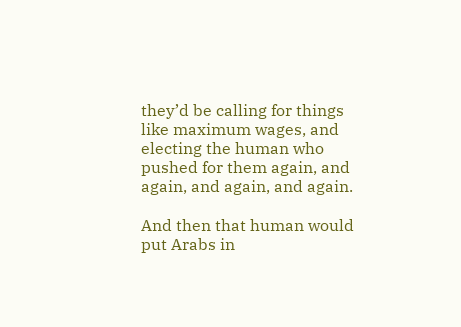they’d be calling for things like maximum wages, and electing the human who pushed for them again, and again, and again, and again.

And then that human would put Arabs in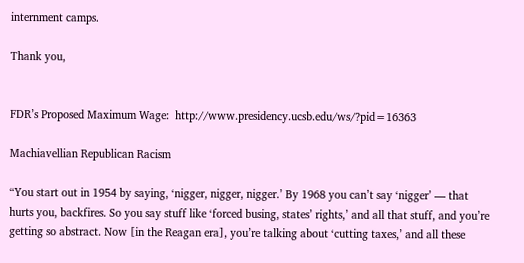internment camps.

Thank you,


FDR’s Proposed Maximum Wage:  http://www.presidency.ucsb.edu/ws/?pid=16363

Machiavellian Republican Racism

“You start out in 1954 by saying, ‘nigger, nigger, nigger.’ By 1968 you can’t say ‘nigger’ — that hurts you, backfires. So you say stuff like ‘forced busing, states’ rights,’ and all that stuff, and you’re getting so abstract. Now [in the Reagan era], you’re talking about ‘cutting taxes,’ and all these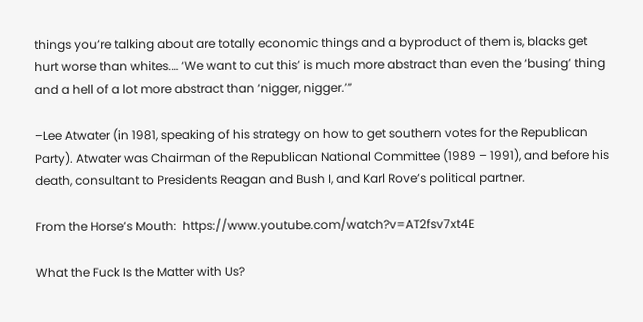things you’re talking about are totally economic things and a byproduct of them is, blacks get hurt worse than whites.… ‘We want to cut this’ is much more abstract than even the ‘busing’ thing and a hell of a lot more abstract than ‘nigger, nigger.’”

–Lee Atwater (in 1981, speaking of his strategy on how to get southern votes for the Republican Party). Atwater was Chairman of the Republican National Committee (1989 – 1991), and before his death, consultant to Presidents Reagan and Bush I, and Karl Rove’s political partner.

From the Horse’s Mouth:  https://www.youtube.com/watch?v=AT2fsv7xt4E

What the Fuck Is the Matter with Us?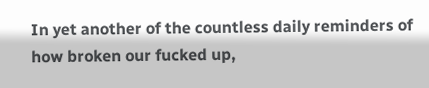In yet another of the countless daily reminders of how broken our fucked up,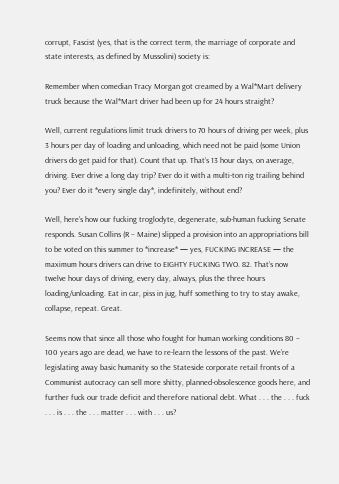corrupt, Fascist (yes, that is the correct term, the marriage of corporate and state interests, as defined by Mussolini) society is:

Remember when comedian Tracy Morgan got creamed by a Wal*Mart delivery truck because the Wal*Mart driver had been up for 24 hours straight?

Well, current regulations limit truck drivers to 70 hours of driving per week, plus 3 hours per day of loading and unloading, which need not be paid (some Union drivers do get paid for that). Count that up. That’s 13 hour days, on average, driving. Ever drive a long day trip? Ever do it with a multi-ton rig trailing behind you? Ever do it *every single day*, indefinitely, without end?

Well, here’s how our fucking troglodyte, degenerate, sub-human fucking Senate responds. Susan Collins (R – Maine) slipped a provision into an appropriations bill to be voted on this summer to *increase* — yes, FUCKING INCREASE — the maximum hours drivers can drive to EIGHTY FUCKING TWO. 82. That’s now twelve hour days of driving, every day, always, plus the three hours loading/unloading. Eat in car, piss in jug, huff something to try to stay awake, collapse, repeat. Great.

Seems now that since all those who fought for human working conditions 80 – 100 years ago are dead, we have to re-learn the lessons of the past. We’re legislating away basic humanity so the Stateside corporate retail fronts of a Communist autocracy can sell more shitty, planned-obsolescence goods here, and further fuck our trade deficit and therefore national debt. What . . . the . . . fuck . . . is . . . the . . . matter . . . with . . . us?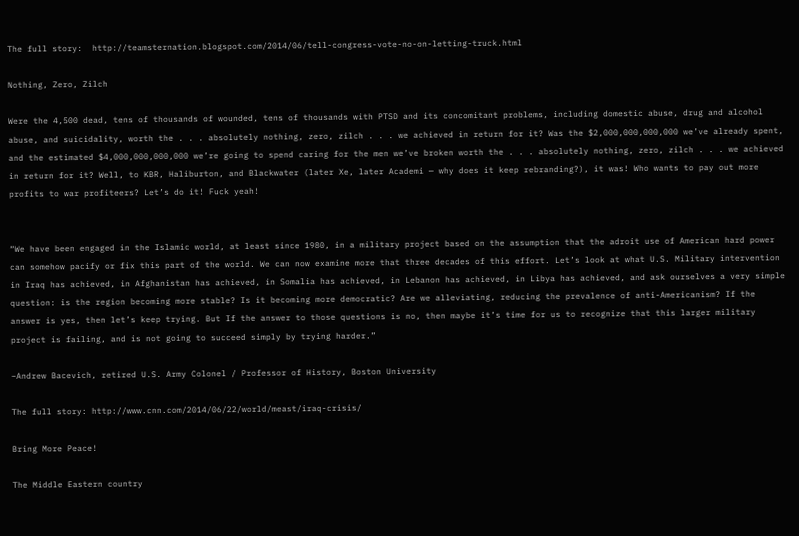The full story:  http://teamsternation.blogspot.com/2014/06/tell-congress-vote-no-on-letting-truck.html

Nothing, Zero, Zilch

Were the 4,500 dead, tens of thousands of wounded, tens of thousands with PTSD and its concomitant problems, including domestic abuse, drug and alcohol abuse, and suicidality, worth the . . . absolutely nothing, zero, zilch . . . we achieved in return for it? Was the $2,000,000,000,000 we’ve already spent, and the estimated $4,000,000,000,000 we’re going to spend caring for the men we’ve broken worth the . . . absolutely nothing, zero, zilch . . . we achieved in return for it? Well, to KBR, Haliburton, and Blackwater (later Xe, later Academi — why does it keep rebranding?), it was! Who wants to pay out more profits to war profiteers? Let’s do it! Fuck yeah!


“We have been engaged in the Islamic world, at least since 1980, in a military project based on the assumption that the adroit use of American hard power can somehow pacify or fix this part of the world. We can now examine more that three decades of this effort. Let’s look at what U.S. Military intervention in Iraq has achieved, in Afghanistan has achieved, in Somalia has achieved, in Lebanon has achieved, in Libya has achieved, and ask ourselves a very simple question: is the region becoming more stable? Is it becoming more democratic? Are we alleviating, reducing the prevalence of anti-Americanism? If the answer is yes, then let’s keep trying. But If the answer to those questions is no, then maybe it’s time for us to recognize that this larger military project is failing, and is not going to succeed simply by trying harder.”

–Andrew Bacevich, retired U.S. Army Colonel / Professor of History, Boston University

The full story: http://www.cnn.com/2014/06/22/world/meast/iraq-crisis/

Bring More Peace!

The Middle Eastern country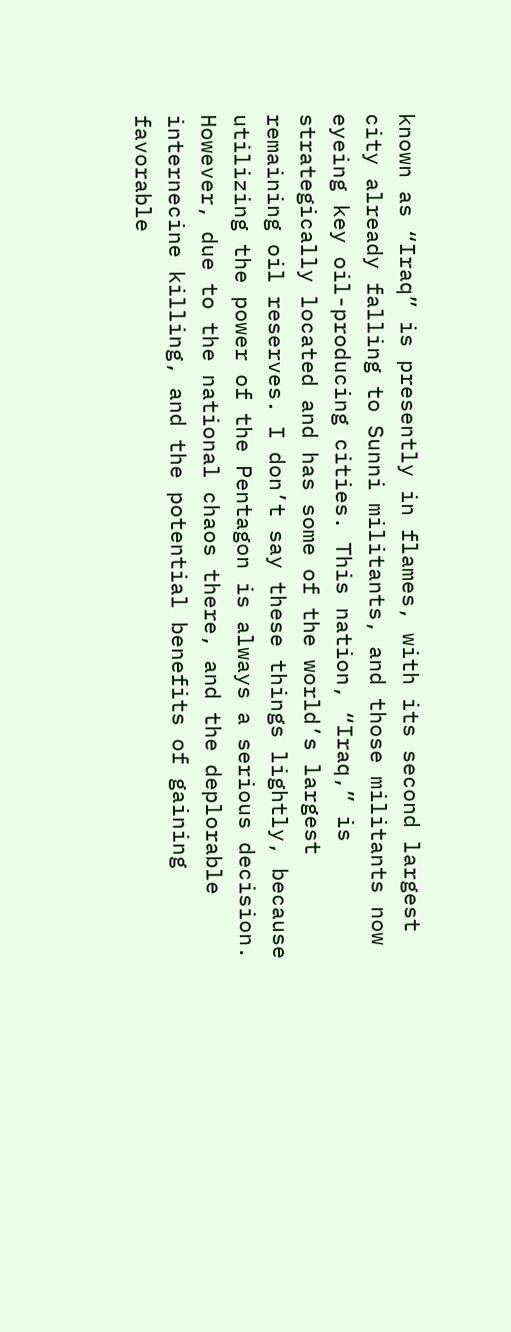known as “Iraq” is presently in flames, with its second largest city already falling to Sunni militants, and those militants now eyeing key oil-producing cities. This nation, “Iraq,” is strategically located and has some of the world’s largest remaining oil reserves. I don’t say these things lightly, because utilizing the power of the Pentagon is always a serious decision. However, due to the national chaos there, and the deplorable internecine killing, and the potential benefits of gaining favorable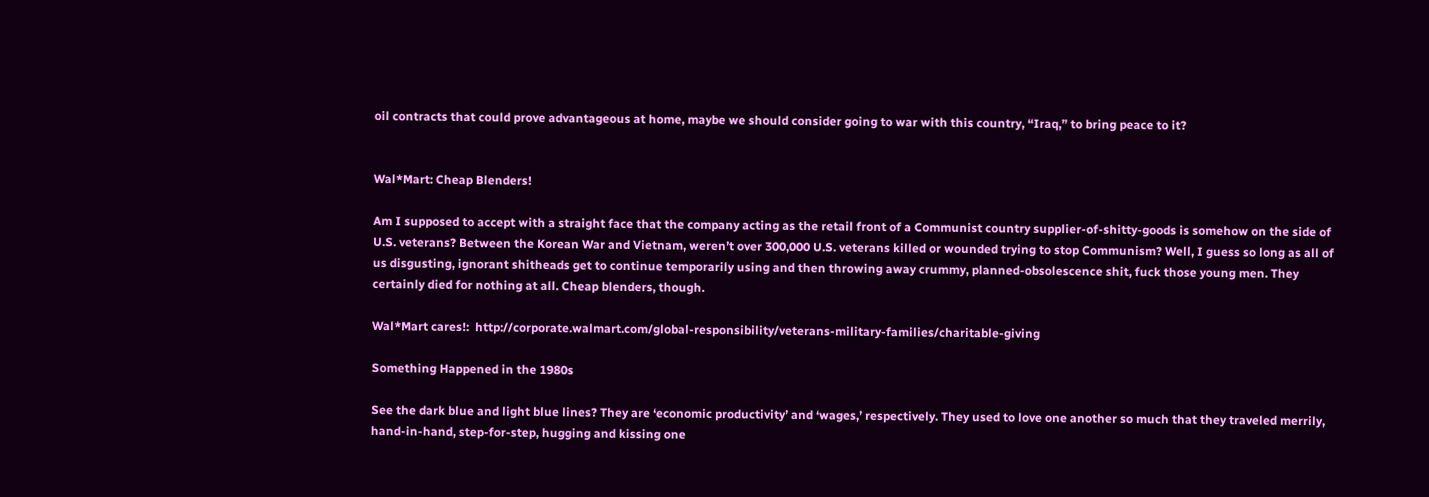oil contracts that could prove advantageous at home, maybe we should consider going to war with this country, “Iraq,” to bring peace to it?


Wal*Mart: Cheap Blenders!

Am I supposed to accept with a straight face that the company acting as the retail front of a Communist country supplier-of-shitty-goods is somehow on the side of U.S. veterans? Between the Korean War and Vietnam, weren’t over 300,000 U.S. veterans killed or wounded trying to stop Communism? Well, I guess so long as all of us disgusting, ignorant shitheads get to continue temporarily using and then throwing away crummy, planned-obsolescence shit, fuck those young men. They certainly died for nothing at all. Cheap blenders, though.

Wal*Mart cares!:  http://corporate.walmart.com/global-responsibility/veterans-military-families/charitable-giving

Something Happened in the 1980s

See the dark blue and light blue lines? They are ‘economic productivity’ and ‘wages,’ respectively. They used to love one another so much that they traveled merrily, hand-in-hand, step-for-step, hugging and kissing one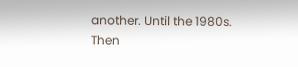another. Until the 1980s. Then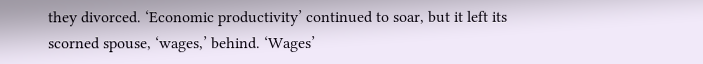they divorced. ‘Economic productivity’ continued to soar, but it left its scorned spouse, ‘wages,’ behind. ‘Wages’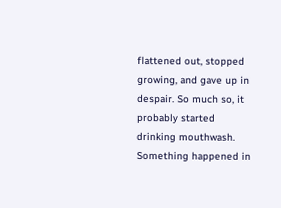flattened out, stopped growing, and gave up in despair. So much so, it probably started drinking mouthwash. Something happened in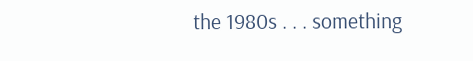the 1980s . . . something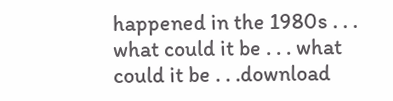happened in the 1980s . . . what could it be . . . what could it be . . .download